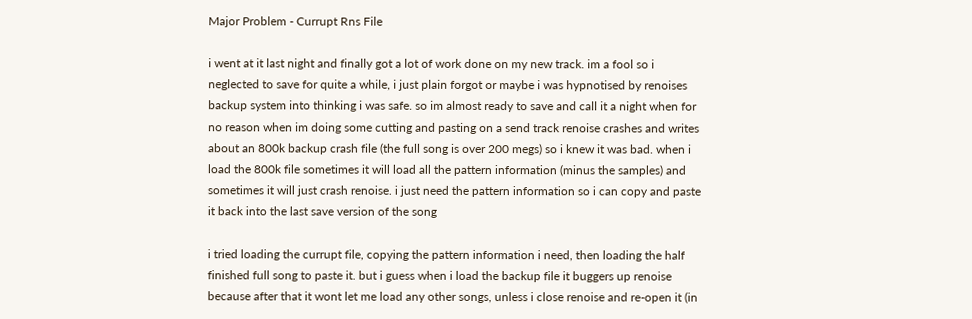Major Problem - Currupt Rns File

i went at it last night and finally got a lot of work done on my new track. im a fool so i neglected to save for quite a while, i just plain forgot or maybe i was hypnotised by renoises backup system into thinking i was safe. so im almost ready to save and call it a night when for no reason when im doing some cutting and pasting on a send track renoise crashes and writes about an 800k backup crash file (the full song is over 200 megs) so i knew it was bad. when i load the 800k file sometimes it will load all the pattern information (minus the samples) and sometimes it will just crash renoise. i just need the pattern information so i can copy and paste it back into the last save version of the song

i tried loading the currupt file, copying the pattern information i need, then loading the half finished full song to paste it. but i guess when i load the backup file it buggers up renoise because after that it wont let me load any other songs, unless i close renoise and re-open it (in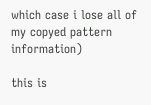which case i lose all of my copyed pattern information)

this is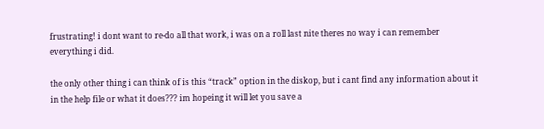frustrating! i dont want to re-do all that work, i was on a roll last nite theres no way i can remember everything i did.

the only other thing i can think of is this “track” option in the diskop, but i cant find any information about it in the help file or what it does??? im hopeing it will let you save a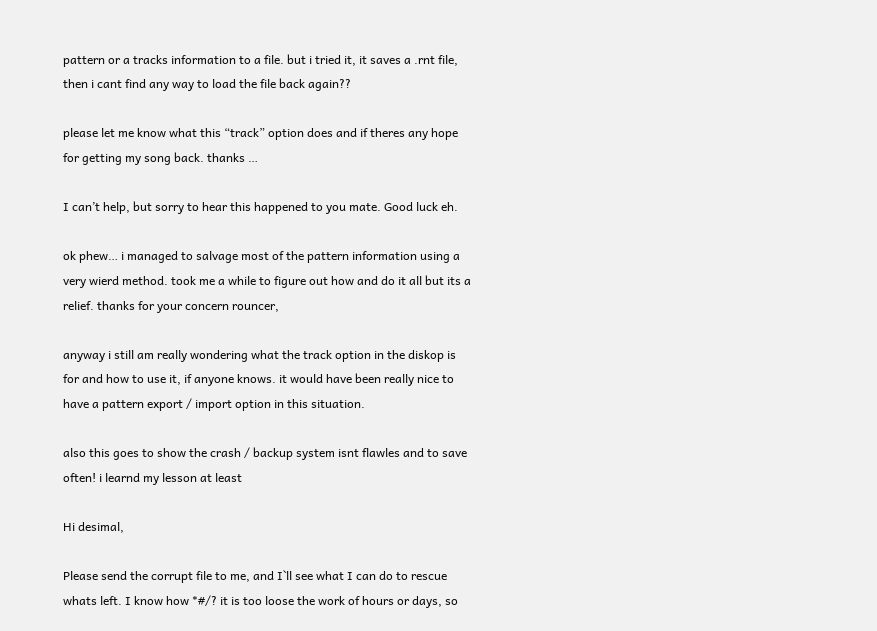pattern or a tracks information to a file. but i tried it, it saves a .rnt file, then i cant find any way to load the file back again??

please let me know what this “track” option does and if theres any hope for getting my song back. thanks …

I can’t help, but sorry to hear this happened to you mate. Good luck eh.

ok phew… i managed to salvage most of the pattern information using a very wierd method. took me a while to figure out how and do it all but its a relief. thanks for your concern rouncer,

anyway i still am really wondering what the track option in the diskop is for and how to use it, if anyone knows. it would have been really nice to have a pattern export / import option in this situation.

also this goes to show the crash / backup system isnt flawles and to save often! i learnd my lesson at least

Hi desimal,

Please send the corrupt file to me, and I`ll see what I can do to rescue whats left. I know how *#/? it is too loose the work of hours or days, so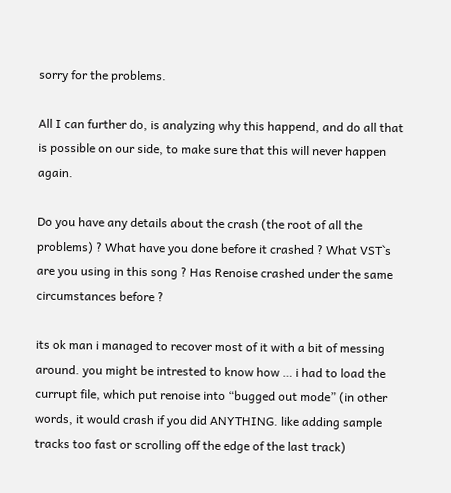sorry for the problems.

All I can further do, is analyzing why this happend, and do all that is possible on our side, to make sure that this will never happen again.

Do you have any details about the crash (the root of all the problems) ? What have you done before it crashed ? What VST`s are you using in this song ? Has Renoise crashed under the same circumstances before ?

its ok man i managed to recover most of it with a bit of messing around. you might be intrested to know how … i had to load the currupt file, which put renoise into “bugged out mode” (in other words, it would crash if you did ANYTHING. like adding sample tracks too fast or scrolling off the edge of the last track)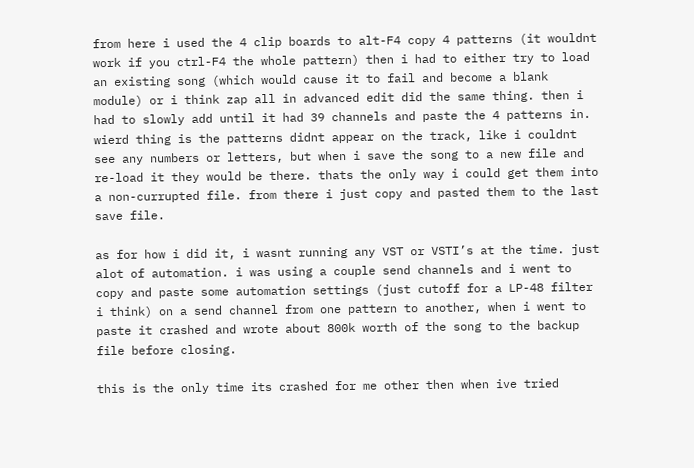from here i used the 4 clip boards to alt-F4 copy 4 patterns (it wouldnt work if you ctrl-F4 the whole pattern) then i had to either try to load an existing song (which would cause it to fail and become a blank module) or i think zap all in advanced edit did the same thing. then i had to slowly add until it had 39 channels and paste the 4 patterns in. wierd thing is the patterns didnt appear on the track, like i couldnt see any numbers or letters, but when i save the song to a new file and re-load it they would be there. thats the only way i could get them into a non-currupted file. from there i just copy and pasted them to the last save file.

as for how i did it, i wasnt running any VST or VSTI’s at the time. just alot of automation. i was using a couple send channels and i went to copy and paste some automation settings (just cutoff for a LP-48 filter i think) on a send channel from one pattern to another, when i went to paste it crashed and wrote about 800k worth of the song to the backup file before closing.

this is the only time its crashed for me other then when ive tried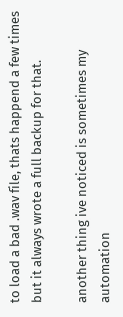to load a bad .wav file, thats happend a few times but it always wrote a full backup for that.

another thing ive noticed is sometimes my automation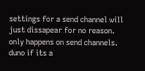settings for a send channel will just dissapear for no reason. only happens on send channels. duno if its a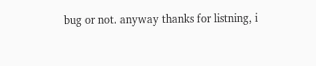bug or not. anyway thanks for listning, i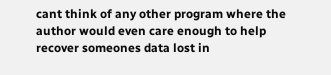cant think of any other program where the author would even care enough to help recover someones data lost in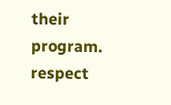their program. respect